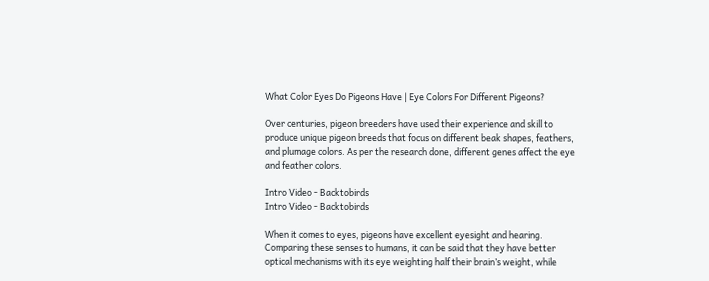What Color Eyes Do Pigeons Have | Eye Colors For Different Pigeons?

Over centuries, pigeon breeders have used their experience and skill to produce unique pigeon breeds that focus on different beak shapes, feathers, and plumage colors. As per the research done, different genes affect the eye and feather colors.

Intro Video - Backtobirds
Intro Video - Backtobirds

When it comes to eyes, pigeons have excellent eyesight and hearing. Comparing these senses to humans, it can be said that they have better optical mechanisms with its eye weighting half their brain’s weight, while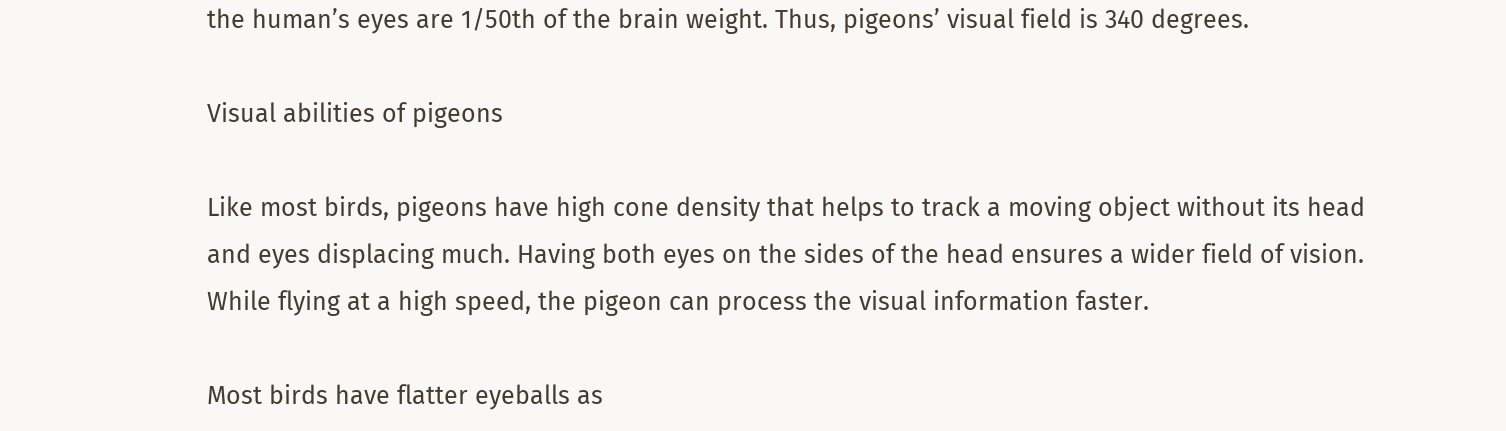the human’s eyes are 1/50th of the brain weight. Thus, pigeons’ visual field is 340 degrees.

Visual abilities of pigeons

Like most birds, pigeons have high cone density that helps to track a moving object without its head and eyes displacing much. Having both eyes on the sides of the head ensures a wider field of vision. While flying at a high speed, the pigeon can process the visual information faster.

Most birds have flatter eyeballs as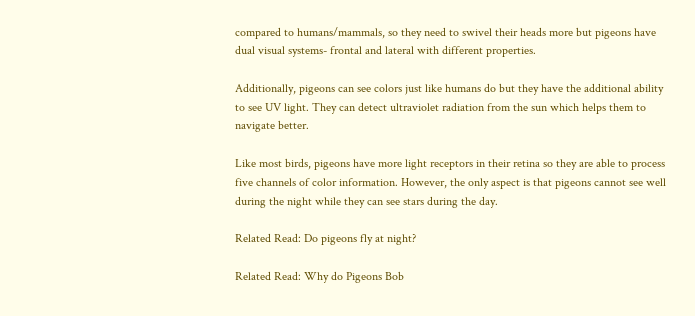compared to humans/mammals, so they need to swivel their heads more but pigeons have dual visual systems- frontal and lateral with different properties.

Additionally, pigeons can see colors just like humans do but they have the additional ability to see UV light. They can detect ultraviolet radiation from the sun which helps them to navigate better.

Like most birds, pigeons have more light receptors in their retina so they are able to process five channels of color information. However, the only aspect is that pigeons cannot see well during the night while they can see stars during the day.

Related Read: Do pigeons fly at night?

Related Read: Why do Pigeons Bob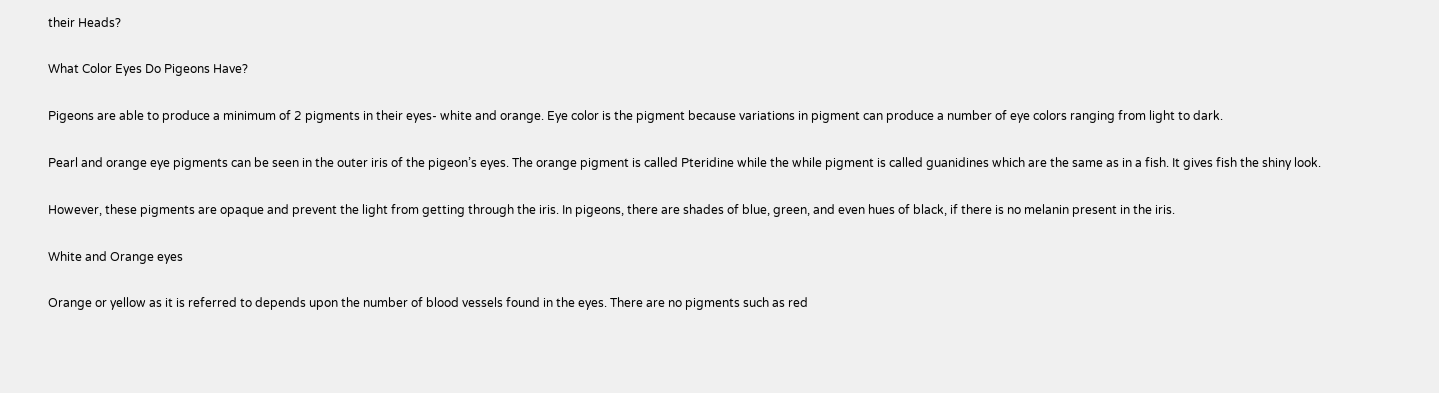their Heads?

What Color Eyes Do Pigeons Have?

Pigeons are able to produce a minimum of 2 pigments in their eyes- white and orange. Eye color is the pigment because variations in pigment can produce a number of eye colors ranging from light to dark.

Pearl and orange eye pigments can be seen in the outer iris of the pigeon’s eyes. The orange pigment is called Pteridine while the while pigment is called guanidines which are the same as in a fish. It gives fish the shiny look.

However, these pigments are opaque and prevent the light from getting through the iris. In pigeons, there are shades of blue, green, and even hues of black, if there is no melanin present in the iris.

White and Orange eyes

Orange or yellow as it is referred to depends upon the number of blood vessels found in the eyes. There are no pigments such as red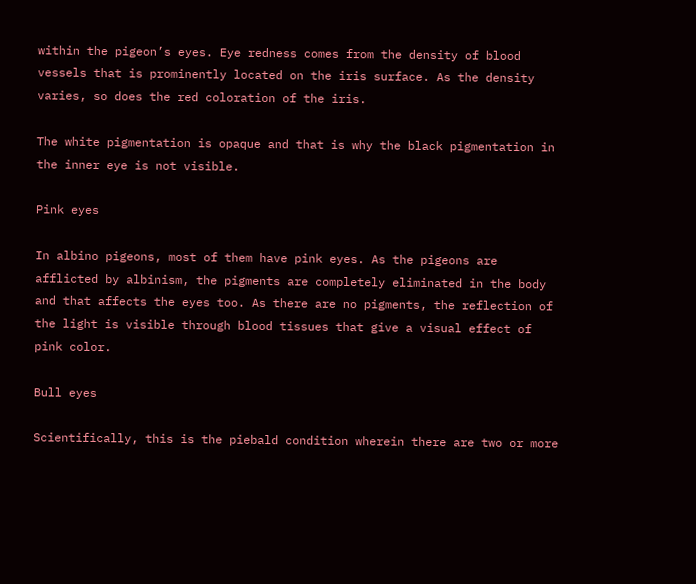within the pigeon’s eyes. Eye redness comes from the density of blood vessels that is prominently located on the iris surface. As the density varies, so does the red coloration of the iris.

The white pigmentation is opaque and that is why the black pigmentation in the inner eye is not visible.

Pink eyes

In albino pigeons, most of them have pink eyes. As the pigeons are afflicted by albinism, the pigments are completely eliminated in the body and that affects the eyes too. As there are no pigments, the reflection of the light is visible through blood tissues that give a visual effect of pink color.

Bull eyes

Scientifically, this is the piebald condition wherein there are two or more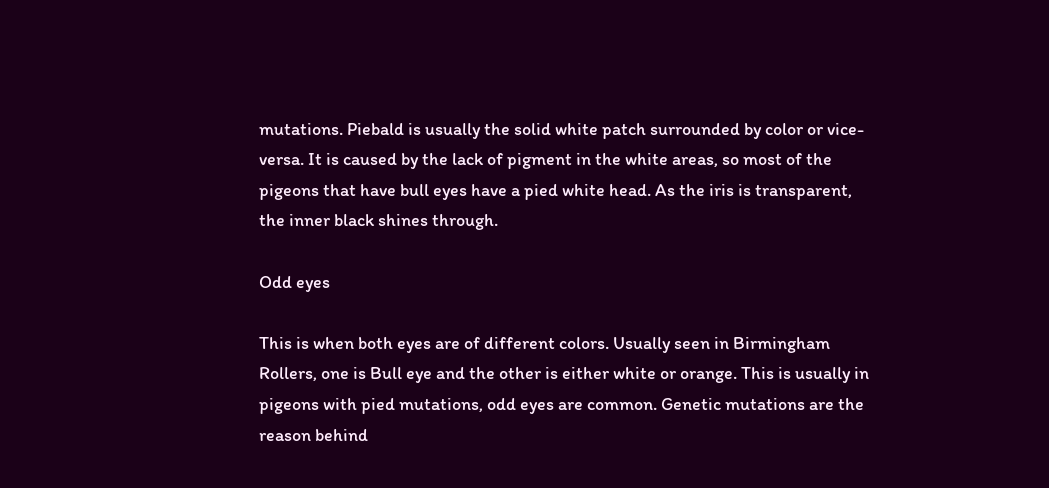mutations. Piebald is usually the solid white patch surrounded by color or vice-versa. It is caused by the lack of pigment in the white areas, so most of the pigeons that have bull eyes have a pied white head. As the iris is transparent, the inner black shines through.

Odd eyes

This is when both eyes are of different colors. Usually seen in Birmingham Rollers, one is Bull eye and the other is either white or orange. This is usually in pigeons with pied mutations, odd eyes are common. Genetic mutations are the reason behind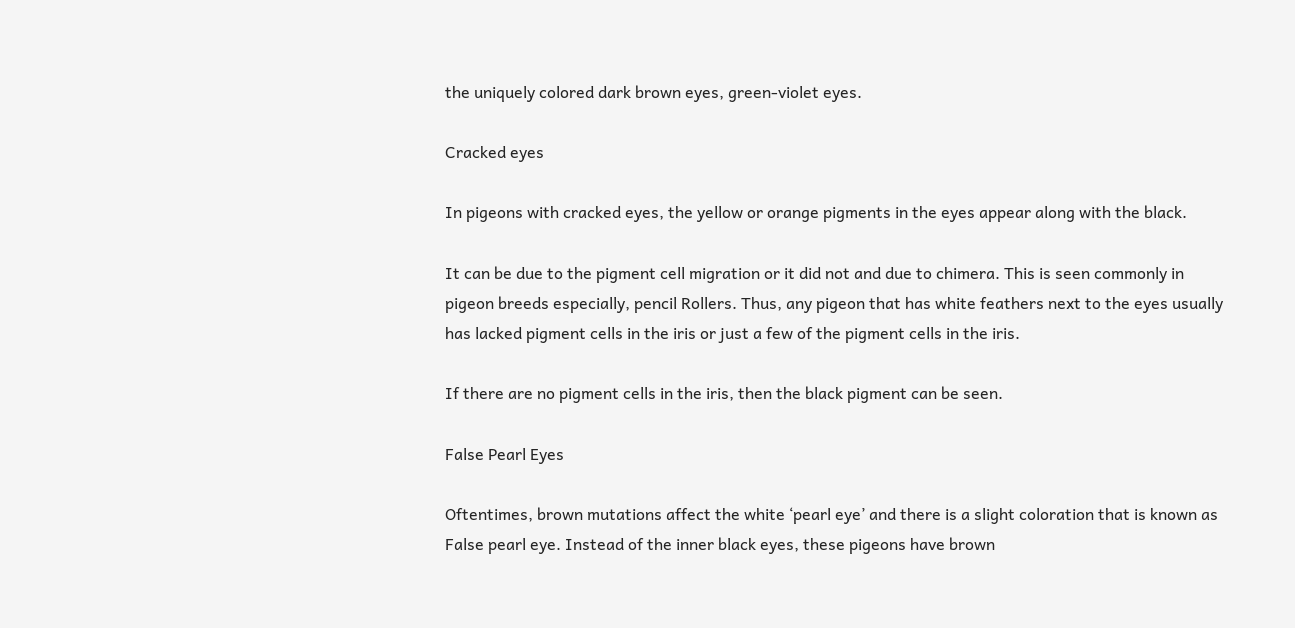the uniquely colored dark brown eyes, green-violet eyes.

Cracked eyes

In pigeons with cracked eyes, the yellow or orange pigments in the eyes appear along with the black.

It can be due to the pigment cell migration or it did not and due to chimera. This is seen commonly in pigeon breeds especially, pencil Rollers. Thus, any pigeon that has white feathers next to the eyes usually has lacked pigment cells in the iris or just a few of the pigment cells in the iris.

If there are no pigment cells in the iris, then the black pigment can be seen.

False Pearl Eyes

Oftentimes, brown mutations affect the white ‘pearl eye’ and there is a slight coloration that is known as False pearl eye. Instead of the inner black eyes, these pigeons have brown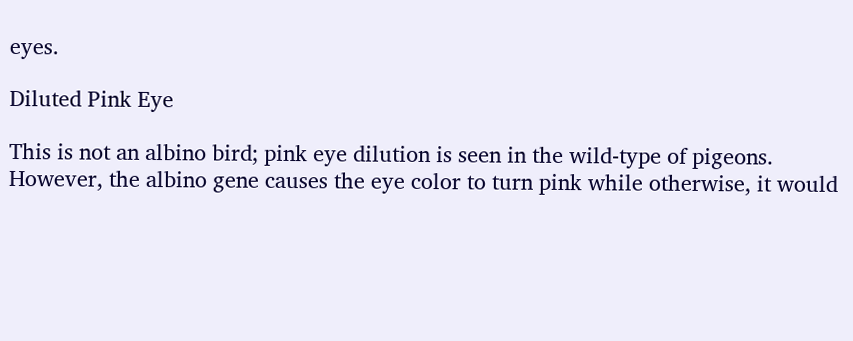eyes.

Diluted Pink Eye

This is not an albino bird; pink eye dilution is seen in the wild-type of pigeons. However, the albino gene causes the eye color to turn pink while otherwise, it would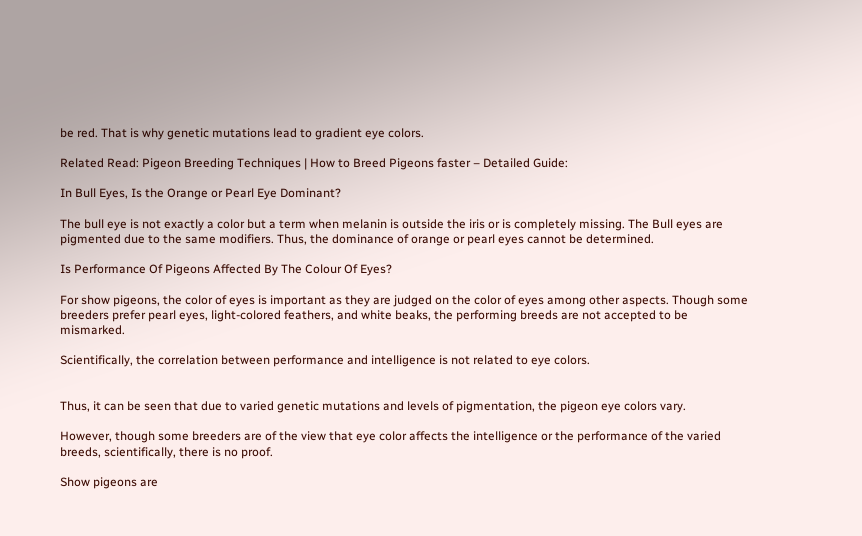be red. That is why genetic mutations lead to gradient eye colors.

Related Read: Pigeon Breeding Techniques | How to Breed Pigeons faster – Detailed Guide:

In Bull Eyes, Is the Orange or Pearl Eye Dominant?

The bull eye is not exactly a color but a term when melanin is outside the iris or is completely missing. The Bull eyes are pigmented due to the same modifiers. Thus, the dominance of orange or pearl eyes cannot be determined.

Is Performance Of Pigeons Affected By The Colour Of Eyes?

For show pigeons, the color of eyes is important as they are judged on the color of eyes among other aspects. Though some breeders prefer pearl eyes, light-colored feathers, and white beaks, the performing breeds are not accepted to be mismarked.

Scientifically, the correlation between performance and intelligence is not related to eye colors.


Thus, it can be seen that due to varied genetic mutations and levels of pigmentation, the pigeon eye colors vary.

However, though some breeders are of the view that eye color affects the intelligence or the performance of the varied breeds, scientifically, there is no proof.

Show pigeons are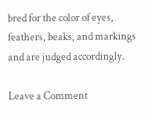bred for the color of eyes, feathers, beaks, and markings and are judged accordingly.

Leave a Comment